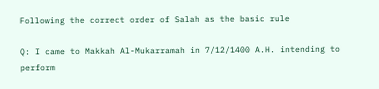Following the correct order of Salah as the basic rule

Q: I came to Makkah Al-Mukarramah in 7/12/1400 A.H. intending to perform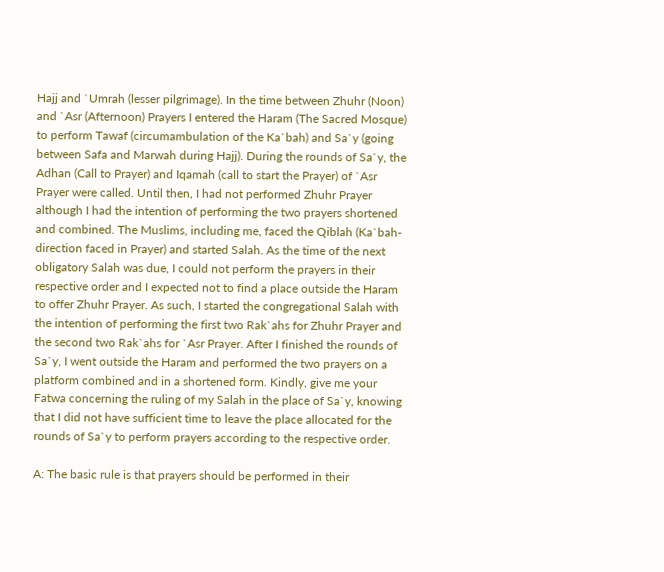Hajj and `Umrah (lesser pilgrimage). In the time between Zhuhr (Noon) and `Asr (Afternoon) Prayers I entered the Haram (The Sacred Mosque) to perform Tawaf (circumambulation of the Ka`bah) and Sa`y (going between Safa and Marwah during Hajj). During the rounds of Sa`y, the Adhan (Call to Prayer) and Iqamah (call to start the Prayer) of `Asr Prayer were called. Until then, I had not performed Zhuhr Prayer although I had the intention of performing the two prayers shortened and combined. The Muslims, including me, faced the Qiblah (Ka`bah-direction faced in Prayer) and started Salah. As the time of the next obligatory Salah was due, I could not perform the prayers in their respective order and I expected not to find a place outside the Haram to offer Zhuhr Prayer. As such, I started the congregational Salah with the intention of performing the first two Rak`ahs for Zhuhr Prayer and the second two Rak`ahs for `Asr Prayer. After I finished the rounds of Sa`y, I went outside the Haram and performed the two prayers on a platform combined and in a shortened form. Kindly, give me your Fatwa concerning the ruling of my Salah in the place of Sa`y, knowing that I did not have sufficient time to leave the place allocated for the rounds of Sa`y to perform prayers according to the respective order.

A: The basic rule is that prayers should be performed in their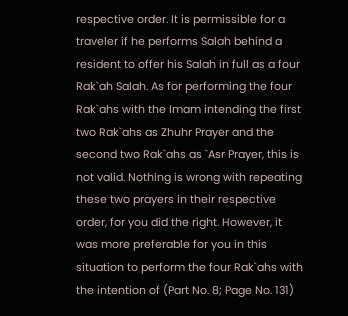respective order. It is permissible for a traveler if he performs Salah behind a resident to offer his Salah in full as a four Rak`ah Salah. As for performing the four Rak`ahs with the Imam intending the first two Rak`ahs as Zhuhr Prayer and the second two Rak`ahs as `Asr Prayer, this is not valid. Nothing is wrong with repeating these two prayers in their respective order, for you did the right. However, it was more preferable for you in this situation to perform the four Rak`ahs with the intention of (Part No. 8; Page No. 131)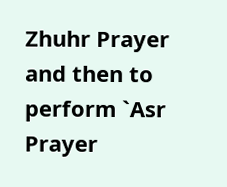Zhuhr Prayer and then to perform `Asr Prayer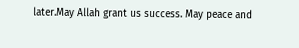later.May Allah grant us success. May peace and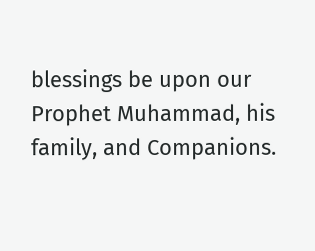blessings be upon our Prophet Muhammad, his family, and Companions.